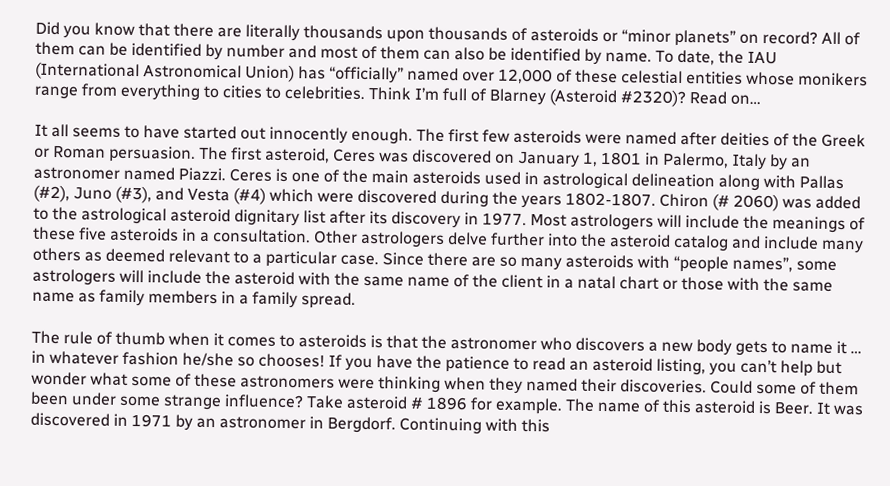Did you know that there are literally thousands upon thousands of asteroids or “minor planets” on record? All of them can be identified by number and most of them can also be identified by name. To date, the IAU (International Astronomical Union) has “officially” named over 12,000 of these celestial entities whose monikers range from everything to cities to celebrities. Think I’m full of Blarney (Asteroid #2320)? Read on…

It all seems to have started out innocently enough. The first few asteroids were named after deities of the Greek or Roman persuasion. The first asteroid, Ceres was discovered on January 1, 1801 in Palermo, Italy by an astronomer named Piazzi. Ceres is one of the main asteroids used in astrological delineation along with Pallas (#2), Juno (#3), and Vesta (#4) which were discovered during the years 1802-1807. Chiron (# 2060) was added to the astrological asteroid dignitary list after its discovery in 1977. Most astrologers will include the meanings of these five asteroids in a consultation. Other astrologers delve further into the asteroid catalog and include many others as deemed relevant to a particular case. Since there are so many asteroids with “people names”, some astrologers will include the asteroid with the same name of the client in a natal chart or those with the same name as family members in a family spread.

The rule of thumb when it comes to asteroids is that the astronomer who discovers a new body gets to name it … in whatever fashion he/she so chooses! If you have the patience to read an asteroid listing, you can’t help but wonder what some of these astronomers were thinking when they named their discoveries. Could some of them been under some strange influence? Take asteroid # 1896 for example. The name of this asteroid is Beer. It was discovered in 1971 by an astronomer in Bergdorf. Continuing with this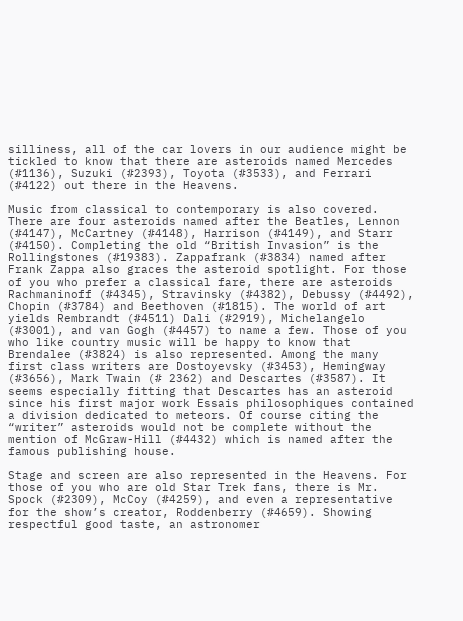silliness, all of the car lovers in our audience might be tickled to know that there are asteroids named Mercedes (#1136), Suzuki (#2393), Toyota (#3533), and Ferrari (#4122) out there in the Heavens.

Music from classical to contemporary is also covered. There are four asteroids named after the Beatles, Lennon (#4147), McCartney (#4148), Harrison (#4149), and Starr (#4150). Completing the old “British Invasion” is the Rollingstones (#19383). Zappafrank (#3834) named after Frank Zappa also graces the asteroid spotlight. For those of you who prefer a classical fare, there are asteroids Rachmaninoff (#4345), Stravinsky (#4382), Debussy (#4492), Chopin (#3784) and Beethoven (#1815). The world of art yields Rembrandt (#4511) Dali (#2919), Michelangelo (#3001), and van Gogh (#4457) to name a few. Those of you who like country music will be happy to know that Brendalee (#3824) is also represented. Among the many first class writers are Dostoyevsky (#3453), Hemingway (#3656), Mark Twain (# 2362) and Descartes (#3587). It seems especially fitting that Descartes has an asteroid since his first major work Essais philosophiques contained a division dedicated to meteors. Of course citing the “writer” asteroids would not be complete without the mention of McGraw-Hill (#4432) which is named after the famous publishing house.

Stage and screen are also represented in the Heavens. For those of you who are old Star Trek fans, there is Mr. Spock (#2309), McCoy (#4259), and even a representative for the show’s creator, Roddenberry (#4659). Showing respectful good taste, an astronomer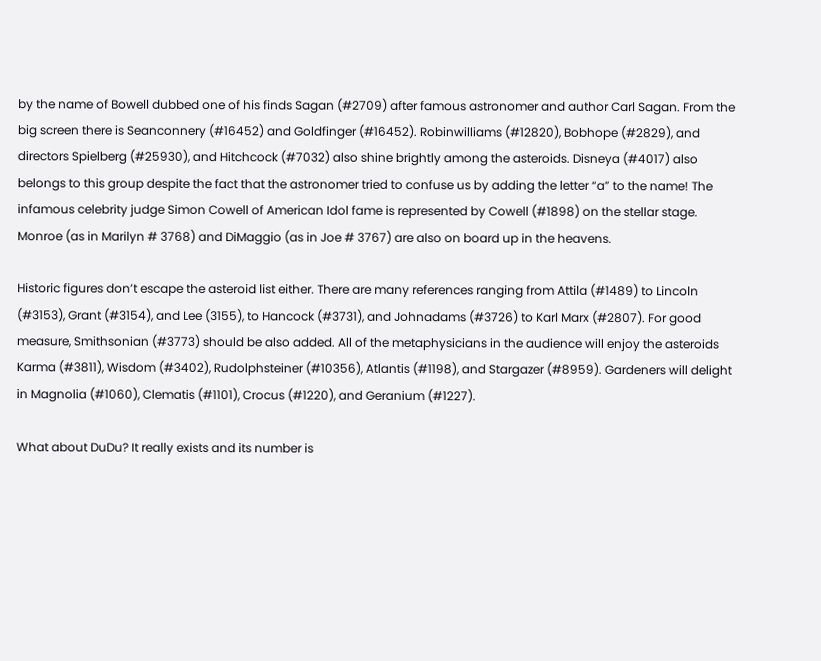by the name of Bowell dubbed one of his finds Sagan (#2709) after famous astronomer and author Carl Sagan. From the big screen there is Seanconnery (#16452) and Goldfinger (#16452). Robinwilliams (#12820), Bobhope (#2829), and directors Spielberg (#25930), and Hitchcock (#7032) also shine brightly among the asteroids. Disneya (#4017) also belongs to this group despite the fact that the astronomer tried to confuse us by adding the letter “a” to the name! The infamous celebrity judge Simon Cowell of American Idol fame is represented by Cowell (#1898) on the stellar stage. Monroe (as in Marilyn # 3768) and DiMaggio (as in Joe # 3767) are also on board up in the heavens.

Historic figures don’t escape the asteroid list either. There are many references ranging from Attila (#1489) to Lincoln (#3153), Grant (#3154), and Lee (3155), to Hancock (#3731), and Johnadams (#3726) to Karl Marx (#2807). For good measure, Smithsonian (#3773) should be also added. All of the metaphysicians in the audience will enjoy the asteroids Karma (#3811), Wisdom (#3402), Rudolphsteiner (#10356), Atlantis (#1198), and Stargazer (#8959). Gardeners will delight in Magnolia (#1060), Clematis (#1101), Crocus (#1220), and Geranium (#1227).

What about DuDu? It really exists and its number is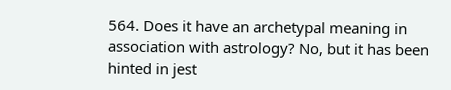564. Does it have an archetypal meaning in association with astrology? No, but it has been hinted in jest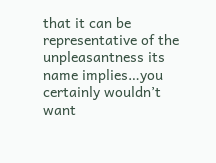that it can be representative of the unpleasantness its name implies…you certainly wouldn’t want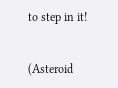to step in it!


(Asteroid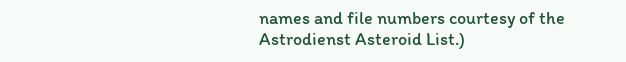names and file numbers courtesy of the Astrodienst Asteroid List.)